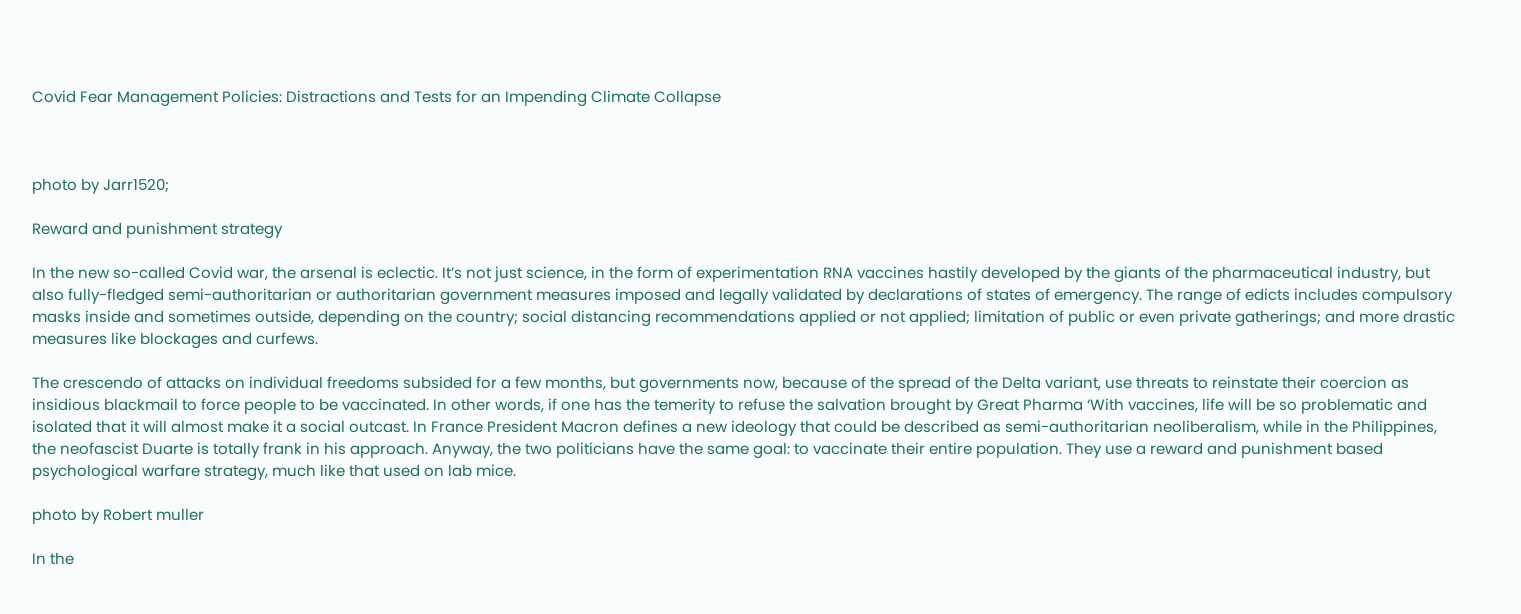Covid Fear Management Policies: Distractions and Tests for an Impending Climate Collapse



photo by Jarr1520;

Reward and punishment strategy

In the new so-called Covid war, the arsenal is eclectic. It’s not just science, in the form of experimentation RNA vaccines hastily developed by the giants of the pharmaceutical industry, but also fully-fledged semi-authoritarian or authoritarian government measures imposed and legally validated by declarations of states of emergency. The range of edicts includes compulsory masks inside and sometimes outside, depending on the country; social distancing recommendations applied or not applied; limitation of public or even private gatherings; and more drastic measures like blockages and curfews.

The crescendo of attacks on individual freedoms subsided for a few months, but governments now, because of the spread of the Delta variant, use threats to reinstate their coercion as insidious blackmail to force people to be vaccinated. In other words, if one has the temerity to refuse the salvation brought by Great Pharma ‘With vaccines, life will be so problematic and isolated that it will almost make it a social outcast. In France President Macron defines a new ideology that could be described as semi-authoritarian neoliberalism, while in the Philippines, the neofascist Duarte is totally frank in his approach. Anyway, the two politicians have the same goal: to vaccinate their entire population. They use a reward and punishment based psychological warfare strategy, much like that used on lab mice.

photo by Robert muller

In the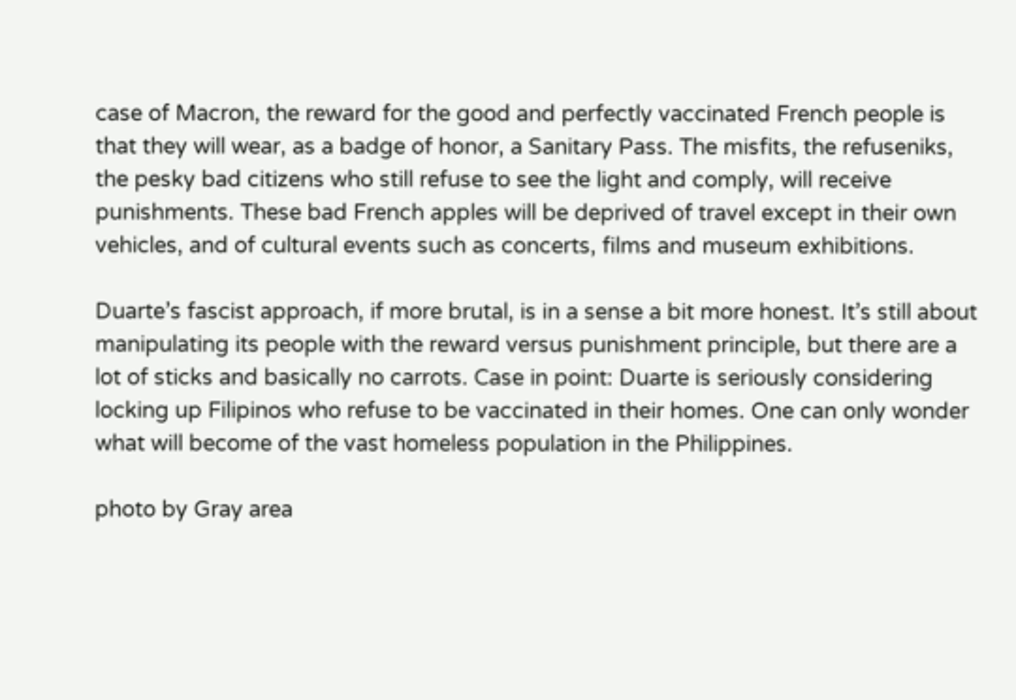case of Macron, the reward for the good and perfectly vaccinated French people is that they will wear, as a badge of honor, a Sanitary Pass. The misfits, the refuseniks, the pesky bad citizens who still refuse to see the light and comply, will receive punishments. These bad French apples will be deprived of travel except in their own vehicles, and of cultural events such as concerts, films and museum exhibitions.

Duarte’s fascist approach, if more brutal, is in a sense a bit more honest. It’s still about manipulating its people with the reward versus punishment principle, but there are a lot of sticks and basically no carrots. Case in point: Duarte is seriously considering locking up Filipinos who refuse to be vaccinated in their homes. One can only wonder what will become of the vast homeless population in the Philippines.

photo by Gray area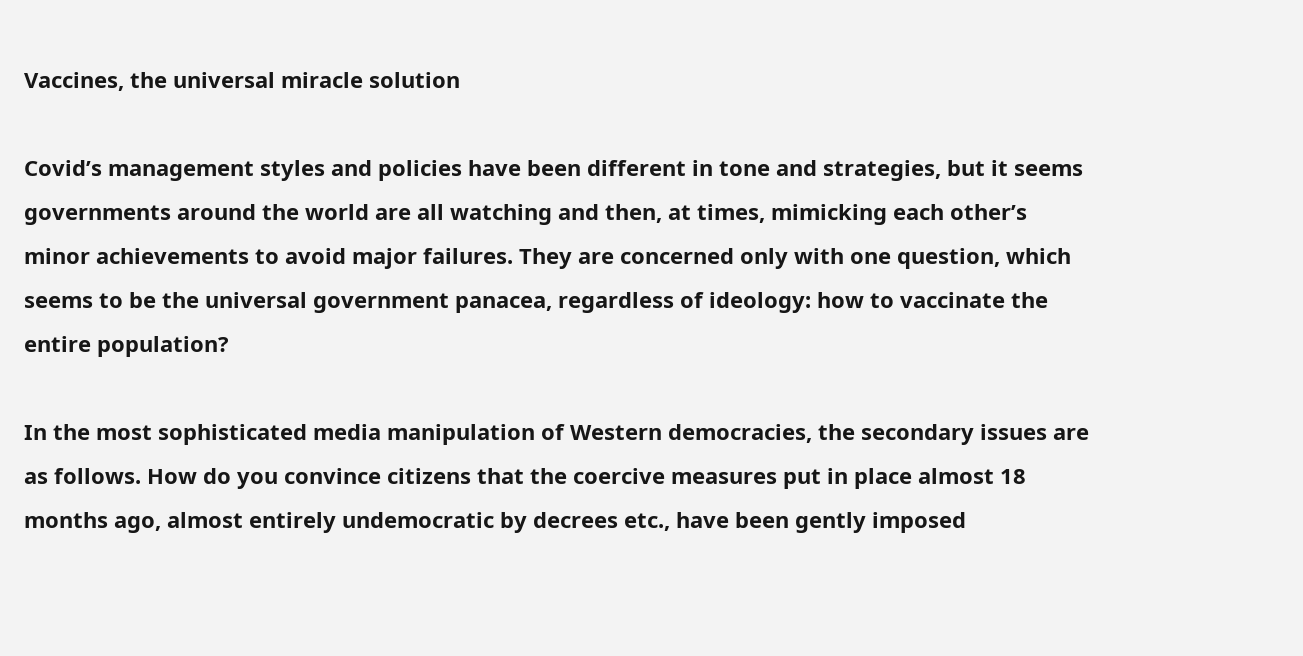Vaccines, the universal miracle solution

Covid’s management styles and policies have been different in tone and strategies, but it seems governments around the world are all watching and then, at times, mimicking each other’s minor achievements to avoid major failures. They are concerned only with one question, which seems to be the universal government panacea, regardless of ideology: how to vaccinate the entire population?

In the most sophisticated media manipulation of Western democracies, the secondary issues are as follows. How do you convince citizens that the coercive measures put in place almost 18 months ago, almost entirely undemocratic by decrees etc., have been gently imposed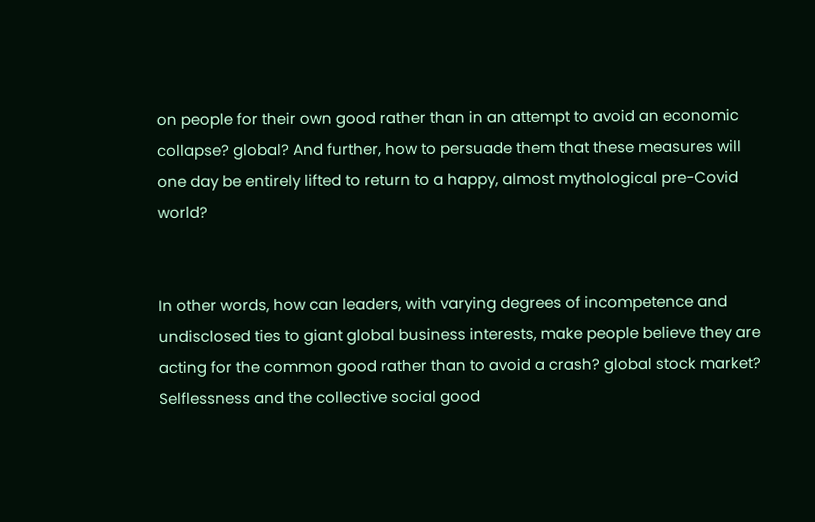on people for their own good rather than in an attempt to avoid an economic collapse? global? And further, how to persuade them that these measures will one day be entirely lifted to return to a happy, almost mythological pre-Covid world?


In other words, how can leaders, with varying degrees of incompetence and undisclosed ties to giant global business interests, make people believe they are acting for the common good rather than to avoid a crash? global stock market? Selflessness and the collective social good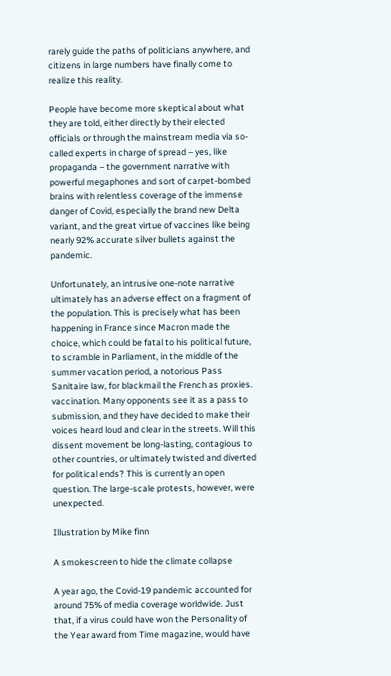rarely guide the paths of politicians anywhere, and citizens in large numbers have finally come to realize this reality.

People have become more skeptical about what they are told, either directly by their elected officials or through the mainstream media via so-called experts in charge of spread – yes, like propaganda – the government narrative with powerful megaphones and sort of carpet-bombed brains with relentless coverage of the immense danger of Covid, especially the brand new Delta variant, and the great virtue of vaccines like being nearly 92% accurate silver bullets against the pandemic.

Unfortunately, an intrusive one-note narrative ultimately has an adverse effect on a fragment of the population. This is precisely what has been happening in France since Macron made the choice, which could be fatal to his political future, to scramble in Parliament, in the middle of the summer vacation period, a notorious Pass Sanitaire law, for blackmail the French as proxies. vaccination. Many opponents see it as a pass to submission, and they have decided to make their voices heard loud and clear in the streets. Will this dissent movement be long-lasting, contagious to other countries, or ultimately twisted and diverted for political ends? This is currently an open question. The large-scale protests, however, were unexpected.

Illustration by Mike finn

A smokescreen to hide the climate collapse

A year ago, the Covid-19 pandemic accounted for around 75% of media coverage worldwide. Just that, if a virus could have won the Personality of the Year award from Time magazine, would have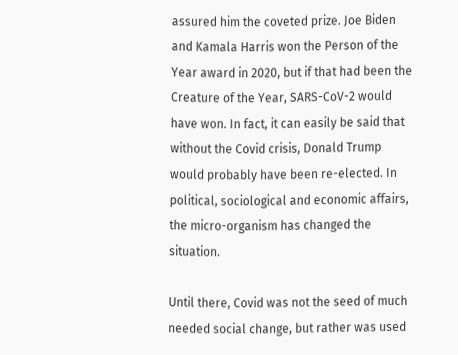assured him the coveted prize. Joe Biden and Kamala Harris won the Person of the Year award in 2020, but if that had been the Creature of the Year, SARS-CoV-2 would have won. In fact, it can easily be said that without the Covid crisis, Donald Trump would probably have been re-elected. In political, sociological and economic affairs, the micro-organism has changed the situation.

Until there, Covid was not the seed of much needed social change, but rather was used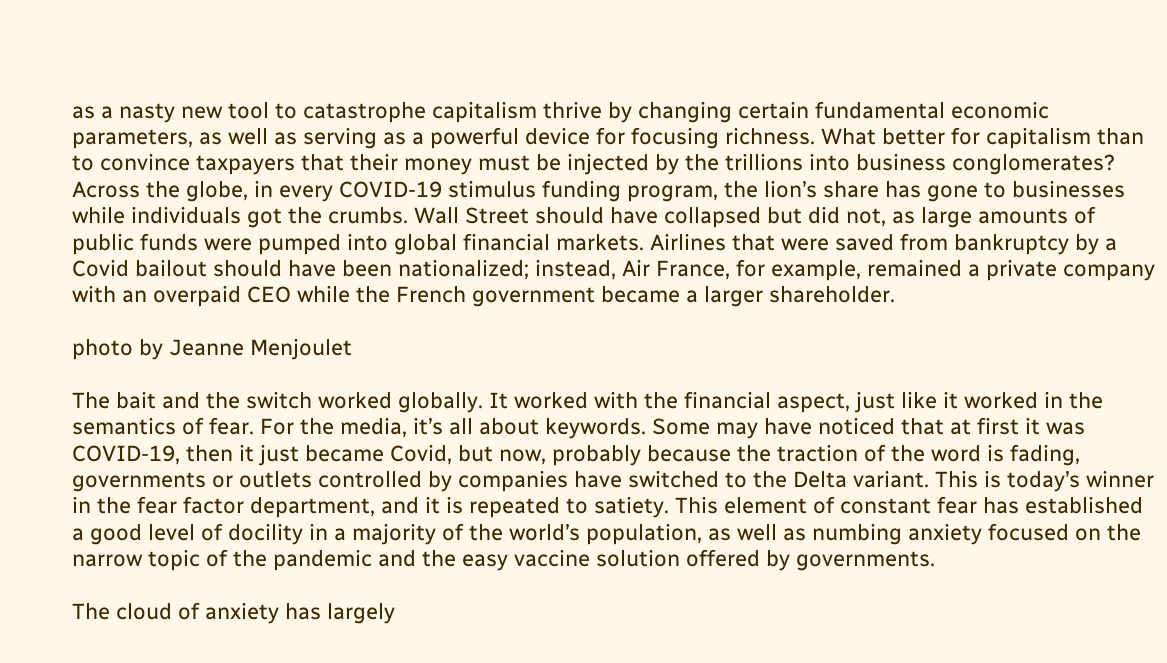as a nasty new tool to catastrophe capitalism thrive by changing certain fundamental economic parameters, as well as serving as a powerful device for focusing richness. What better for capitalism than to convince taxpayers that their money must be injected by the trillions into business conglomerates? Across the globe, in every COVID-19 stimulus funding program, the lion’s share has gone to businesses while individuals got the crumbs. Wall Street should have collapsed but did not, as large amounts of public funds were pumped into global financial markets. Airlines that were saved from bankruptcy by a Covid bailout should have been nationalized; instead, Air France, for example, remained a private company with an overpaid CEO while the French government became a larger shareholder.

photo by Jeanne Menjoulet

The bait and the switch worked globally. It worked with the financial aspect, just like it worked in the semantics of fear. For the media, it’s all about keywords. Some may have noticed that at first it was COVID-19, then it just became Covid, but now, probably because the traction of the word is fading, governments or outlets controlled by companies have switched to the Delta variant. This is today’s winner in the fear factor department, and it is repeated to satiety. This element of constant fear has established a good level of docility in a majority of the world’s population, as well as numbing anxiety focused on the narrow topic of the pandemic and the easy vaccine solution offered by governments.

The cloud of anxiety has largely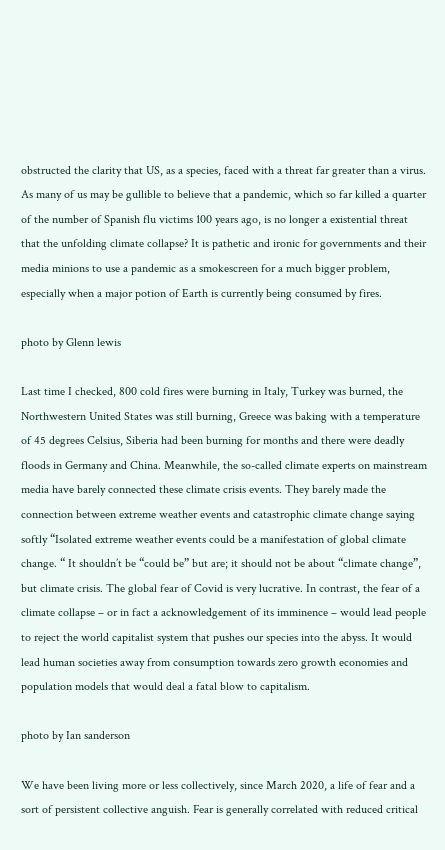obstructed the clarity that US, as a species, faced with a threat far greater than a virus. As many of us may be gullible to believe that a pandemic, which so far killed a quarter of the number of Spanish flu victims 100 years ago, is no longer a existential threat that the unfolding climate collapse? It is pathetic and ironic for governments and their media minions to use a pandemic as a smokescreen for a much bigger problem, especially when a major potion of Earth is currently being consumed by fires.

photo by Glenn lewis

Last time I checked, 800 cold fires were burning in Italy, Turkey was burned, the Northwestern United States was still burning, Greece was baking with a temperature of 45 degrees Celsius, Siberia had been burning for months and there were deadly floods in Germany and China. Meanwhile, the so-called climate experts on mainstream media have barely connected these climate crisis events. They barely made the connection between extreme weather events and catastrophic climate change saying softly “Isolated extreme weather events could be a manifestation of global climate change. “ It shouldn’t be “could be” but are; it should not be about “climate change”, but climate crisis. The global fear of Covid is very lucrative. In contrast, the fear of a climate collapse – or in fact a acknowledgement of its imminence – would lead people to reject the world capitalist system that pushes our species into the abyss. It would lead human societies away from consumption towards zero growth economies and population models that would deal a fatal blow to capitalism.

photo by Ian sanderson

We have been living more or less collectively, since March 2020, a life of fear and a sort of persistent collective anguish. Fear is generally correlated with reduced critical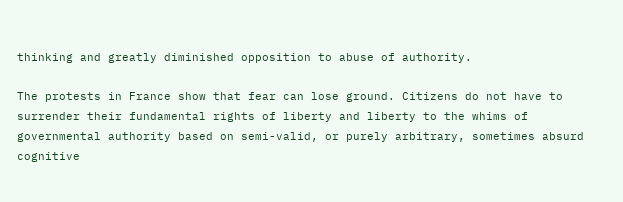thinking and greatly diminished opposition to abuse of authority.

The protests in France show that fear can lose ground. Citizens do not have to surrender their fundamental rights of liberty and liberty to the whims of governmental authority based on semi-valid, or purely arbitrary, sometimes absurd cognitive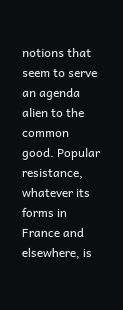notions that seem to serve an agenda alien to the common good. Popular resistance, whatever its forms in France and elsewhere, is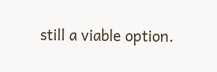still a viable option.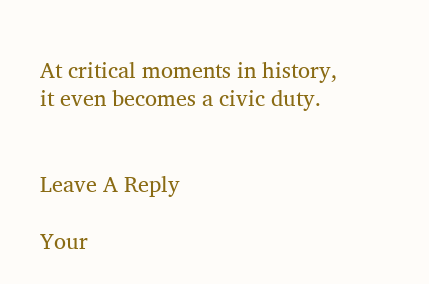At critical moments in history, it even becomes a civic duty.


Leave A Reply

Your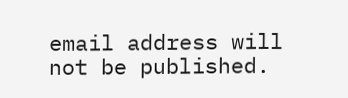email address will not be published.